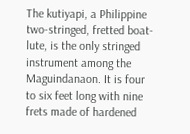The kutiyapi, a Philippine two-stringed, fretted boat-lute, is the only stringed instrument among the Maguindanaon. It is four to six feet long with nine frets made of hardened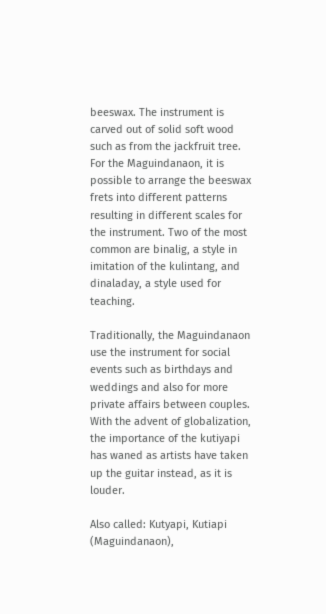beeswax. The instrument is carved out of solid soft wood such as from the jackfruit tree. For the Maguindanaon, it is possible to arrange the beeswax frets into different patterns resulting in different scales for the instrument. Two of the most common are binalig, a style in imitation of the kulintang, and dinaladay, a style used for teaching.

Traditionally, the Maguindanaon use the instrument for social events such as birthdays and weddings and also for more private affairs between couples. With the advent of globalization, the importance of the kutiyapi has waned as artists have taken up the guitar instead, as it is louder.

Also called: Kutyapi, Kutiapi (Maguindanaon),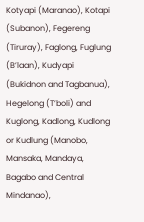Kotyapi (Maranao), Kotapi (Subanon), Fegereng (Tiruray), Faglong, Fuglung (B’laan), Kudyapi (Bukidnon and Tagbanua), Hegelong (T’boli) and Kuglong, Kadlong, Kudlong or Kudlung (Manobo, Mansaka, Mandaya, Bagabo and Central Mindanao),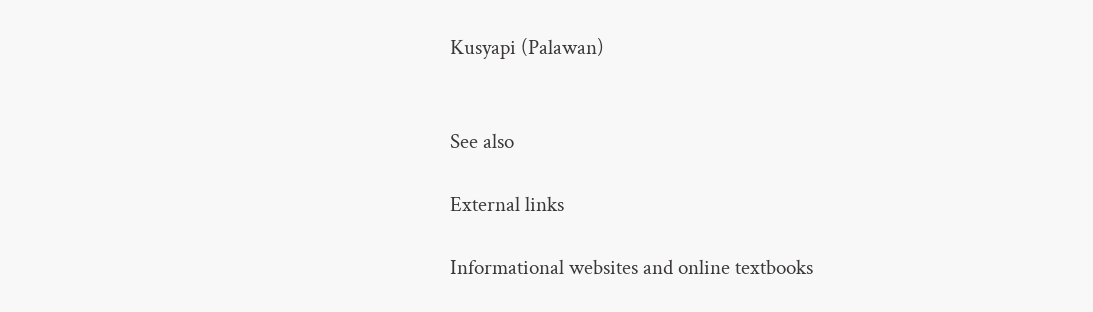Kusyapi (Palawan)


See also

External links

Informational websites and online textbooks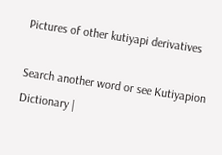Pictures of other kutiyapi derivatives

Search another word or see Kutiyapion Dictionary |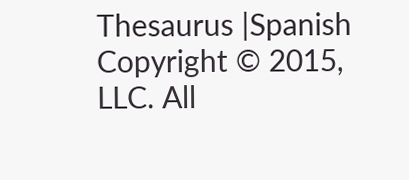Thesaurus |Spanish
Copyright © 2015, LLC. All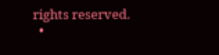rights reserved.
  •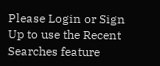Please Login or Sign Up to use the Recent Searches feature